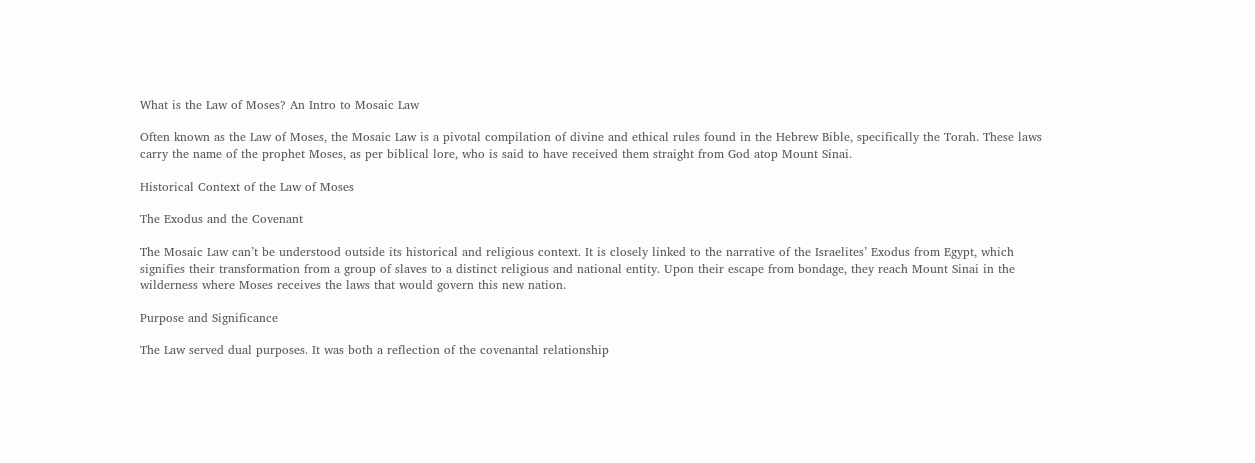What is the Law of Moses? An Intro to Mosaic Law

Often known as the Law of Moses, the Mosaic Law is a pivotal compilation of divine and ethical rules found in the Hebrew Bible, specifically the Torah. These laws carry the name of the prophet Moses, as per biblical lore, who is said to have received them straight from God atop Mount Sinai.

Historical Context of the Law of Moses

The Exodus and the Covenant

The Mosaic Law can’t be understood outside its historical and religious context. It is closely linked to the narrative of the Israelites’ Exodus from Egypt, which signifies their transformation from a group of slaves to a distinct religious and national entity. Upon their escape from bondage, they reach Mount Sinai in the wilderness where Moses receives the laws that would govern this new nation.

Purpose and Significance

The Law served dual purposes. It was both a reflection of the covenantal relationship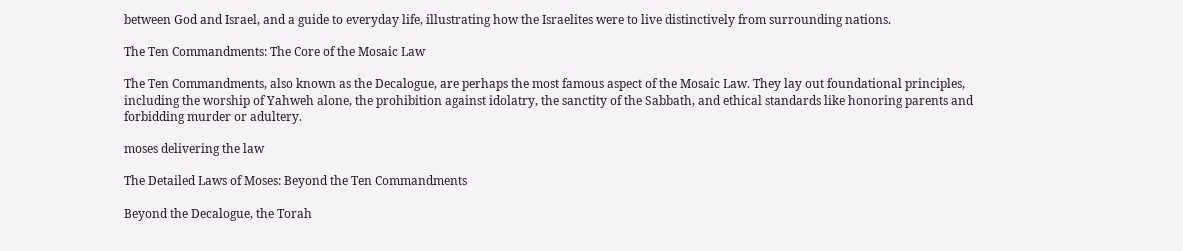between God and Israel, and a guide to everyday life, illustrating how the Israelites were to live distinctively from surrounding nations.

The Ten Commandments: The Core of the Mosaic Law

The Ten Commandments, also known as the Decalogue, are perhaps the most famous aspect of the Mosaic Law. They lay out foundational principles, including the worship of Yahweh alone, the prohibition against idolatry, the sanctity of the Sabbath, and ethical standards like honoring parents and forbidding murder or adultery.

moses delivering the law

The Detailed Laws of Moses: Beyond the Ten Commandments

Beyond the Decalogue, the Torah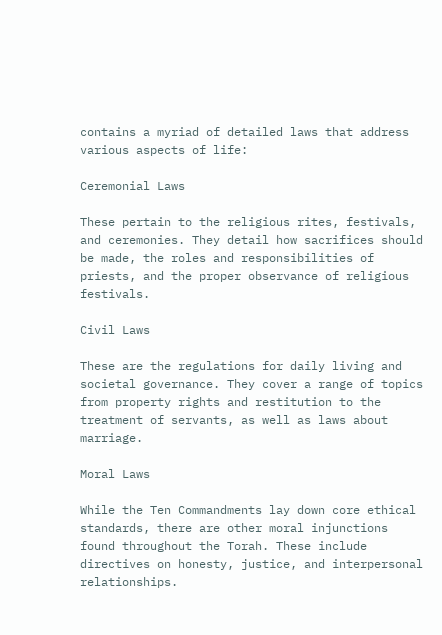contains a myriad of detailed laws that address various aspects of life:

Ceremonial Laws

These pertain to the religious rites, festivals, and ceremonies. They detail how sacrifices should be made, the roles and responsibilities of priests, and the proper observance of religious festivals.

Civil Laws

These are the regulations for daily living and societal governance. They cover a range of topics from property rights and restitution to the treatment of servants, as well as laws about marriage.

Moral Laws

While the Ten Commandments lay down core ethical standards, there are other moral injunctions found throughout the Torah. These include directives on honesty, justice, and interpersonal relationships.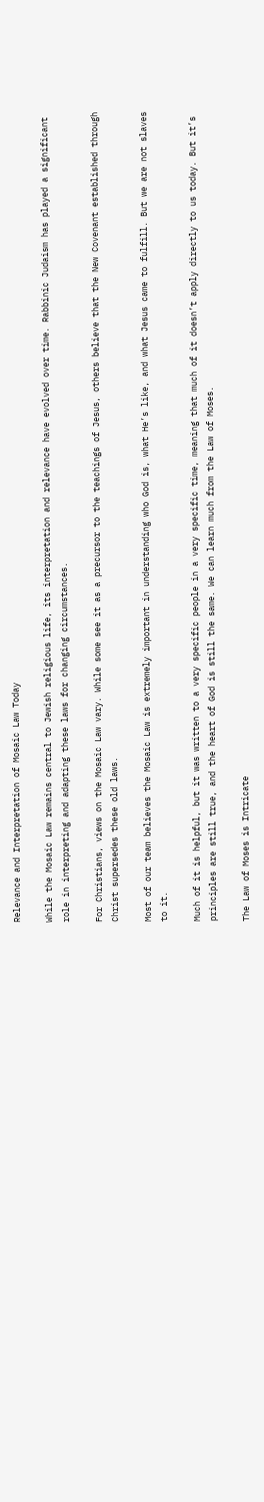Relevance and Interpretation of Mosaic Law Today

While the Mosaic Law remains central to Jewish religious life, its interpretation and relevance have evolved over time. Rabbinic Judaism has played a significant role in interpreting and adapting these laws for changing circumstances.

For Christians, views on the Mosaic Law vary. While some see it as a precursor to the teachings of Jesus, others believe that the New Covenant established through Christ supersedes these old laws.

Most of our team believes the Mosaic Law is extremely important in understanding who God is, what He’s like, and what Jesus came to fulfill. But we are not slaves to it.

Much of it is helpful, but it was written to a very specific people in a very specific time, meaning that much of it doesn’t apply directly to us today. But it’s principles are still true, and the heart of God is still the same. We can learn much from the Law of Moses.

The Law of Moses is Intricate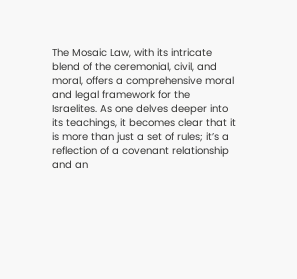The Mosaic Law, with its intricate blend of the ceremonial, civil, and moral, offers a comprehensive moral and legal framework for the Israelites. As one delves deeper into its teachings, it becomes clear that it is more than just a set of rules; it’s a reflection of a covenant relationship and an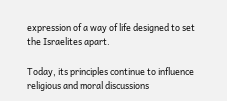expression of a way of life designed to set the Israelites apart.

Today, its principles continue to influence religious and moral discussions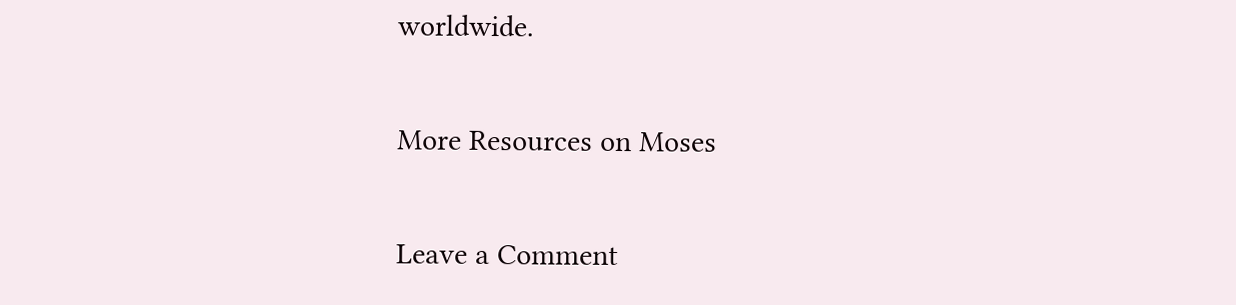worldwide.

More Resources on Moses

Leave a Comment